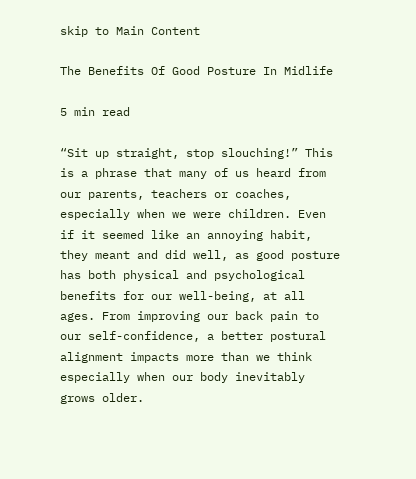skip to Main Content

The Benefits Of Good Posture In Midlife

5 min read

“Sit up straight, stop slouching!” This is a phrase that many of us heard from our parents, teachers or coaches, especially when we were children. Even if it seemed like an annoying habit, they meant and did well, as good posture has both physical and psychological benefits for our well-being, at all ages. From improving our back pain to our self-confidence, a better postural alignment impacts more than we think especially when our body inevitably grows older.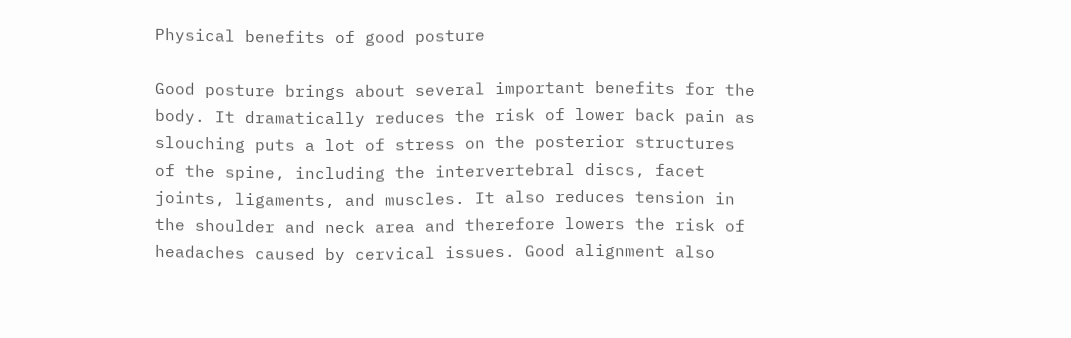Physical benefits of good posture

Good posture brings about several important benefits for the body. It dramatically reduces the risk of lower back pain as slouching puts a lot of stress on the posterior structures of the spine, including the intervertebral discs, facet joints, ligaments, and muscles. It also reduces tension in the shoulder and neck area and therefore lowers the risk of headaches caused by cervical issues. Good alignment also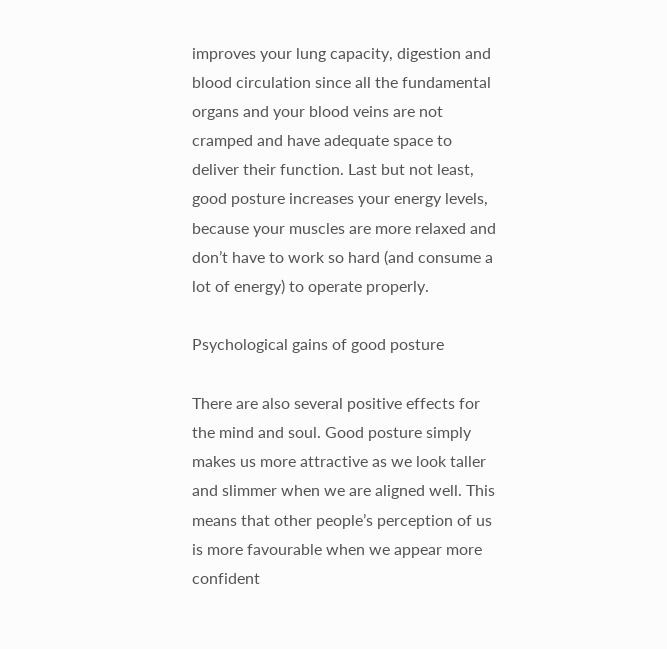improves your lung capacity, digestion and blood circulation since all the fundamental organs and your blood veins are not cramped and have adequate space to deliver their function. Last but not least, good posture increases your energy levels, because your muscles are more relaxed and don’t have to work so hard (and consume a lot of energy) to operate properly.

Psychological gains of good posture

There are also several positive effects for the mind and soul. Good posture simply makes us more attractive as we look taller and slimmer when we are aligned well. This means that other people’s perception of us is more favourable when we appear more confident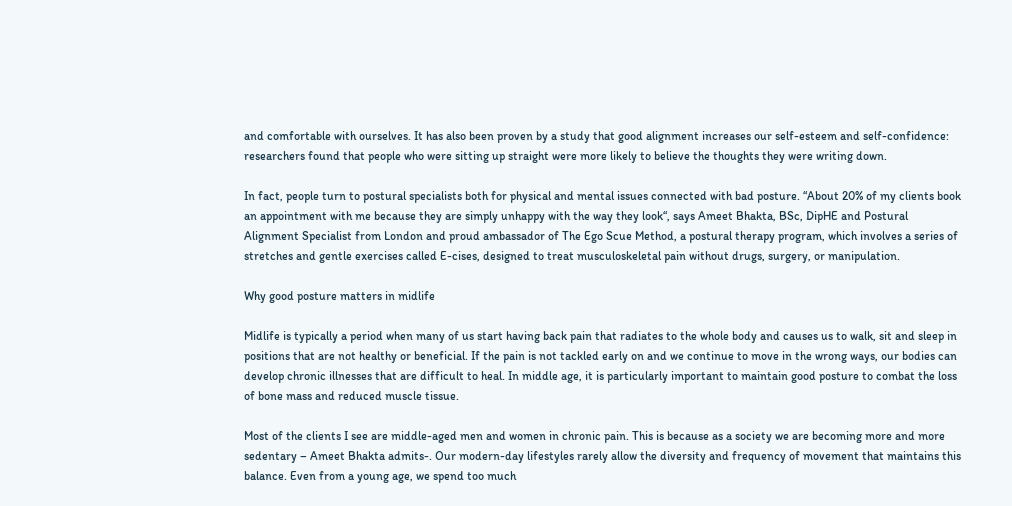and comfortable with ourselves. It has also been proven by a study that good alignment increases our self-esteem and self-confidence: researchers found that people who were sitting up straight were more likely to believe the thoughts they were writing down.

In fact, people turn to postural specialists both for physical and mental issues connected with bad posture. “About 20% of my clients book an appointment with me because they are simply unhappy with the way they look“, says Ameet Bhakta, BSc, DipHE and Postural Alignment Specialist from London and proud ambassador of The Ego Scue Method, a postural therapy program, which involves a series of stretches and gentle exercises called E-cises, designed to treat musculoskeletal pain without drugs, surgery, or manipulation.

Why good posture matters in midlife

Midlife is typically a period when many of us start having back pain that radiates to the whole body and causes us to walk, sit and sleep in positions that are not healthy or beneficial. If the pain is not tackled early on and we continue to move in the wrong ways, our bodies can develop chronic illnesses that are difficult to heal. In middle age, it is particularly important to maintain good posture to combat the loss of bone mass and reduced muscle tissue.

Most of the clients I see are middle-aged men and women in chronic pain. This is because as a society we are becoming more and more sedentary – Ameet Bhakta admits-. Our modern-day lifestyles rarely allow the diversity and frequency of movement that maintains this balance. Even from a young age, we spend too much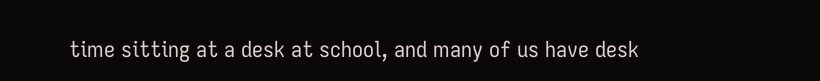time sitting at a desk at school, and many of us have desk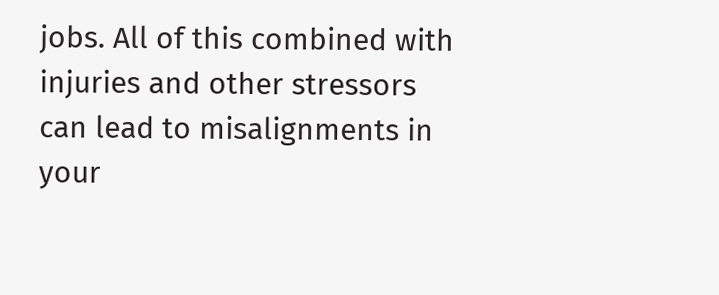jobs. All of this combined with injuries and other stressors can lead to misalignments in your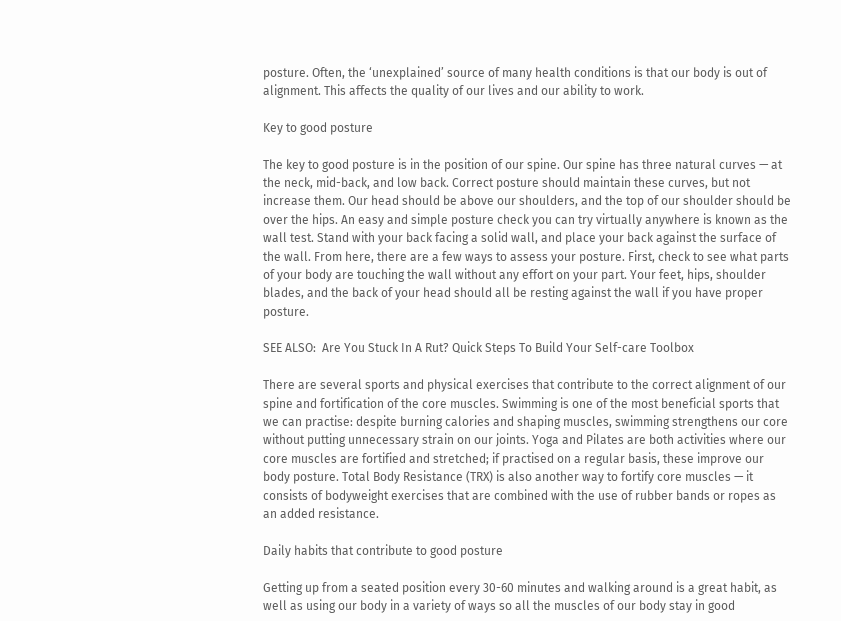posture. Often, the ‘unexplained’ source of many health conditions is that our body is out of alignment. This affects the quality of our lives and our ability to work.

Key to good posture

The key to good posture is in the position of our spine. Our spine has three natural curves — at the neck, mid-back, and low back. Correct posture should maintain these curves, but not increase them. Our head should be above our shoulders, and the top of our shoulder should be over the hips. An easy and simple posture check you can try virtually anywhere is known as the wall test. Stand with your back facing a solid wall, and place your back against the surface of the wall. From here, there are a few ways to assess your posture. First, check to see what parts of your body are touching the wall without any effort on your part. Your feet, hips, shoulder blades, and the back of your head should all be resting against the wall if you have proper posture.

SEE ALSO:  Are You Stuck In A Rut? Quick Steps To Build Your Self-care Toolbox

There are several sports and physical exercises that contribute to the correct alignment of our spine and fortification of the core muscles. Swimming is one of the most beneficial sports that we can practise: despite burning calories and shaping muscles, swimming strengthens our core without putting unnecessary strain on our joints. Yoga and Pilates are both activities where our core muscles are fortified and stretched; if practised on a regular basis, these improve our body posture. Total Body Resistance (TRX) is also another way to fortify core muscles — it consists of bodyweight exercises that are combined with the use of rubber bands or ropes as an added resistance.

Daily habits that contribute to good posture

Getting up from a seated position every 30-60 minutes and walking around is a great habit, as well as using our body in a variety of ways so all the muscles of our body stay in good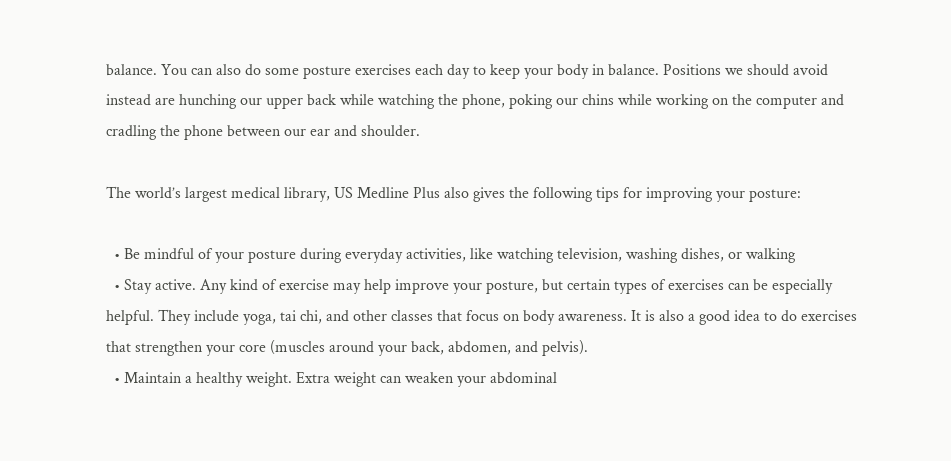balance. You can also do some posture exercises each day to keep your body in balance. Positions we should avoid instead are hunching our upper back while watching the phone, poking our chins while working on the computer and cradling the phone between our ear and shoulder.

The world’s largest medical library, US Medline Plus also gives the following tips for improving your posture:

  • Be mindful of your posture during everyday activities, like watching television, washing dishes, or walking
  • Stay active. Any kind of exercise may help improve your posture, but certain types of exercises can be especially helpful. They include yoga, tai chi, and other classes that focus on body awareness. It is also a good idea to do exercises that strengthen your core (muscles around your back, abdomen, and pelvis).
  • Maintain a healthy weight. Extra weight can weaken your abdominal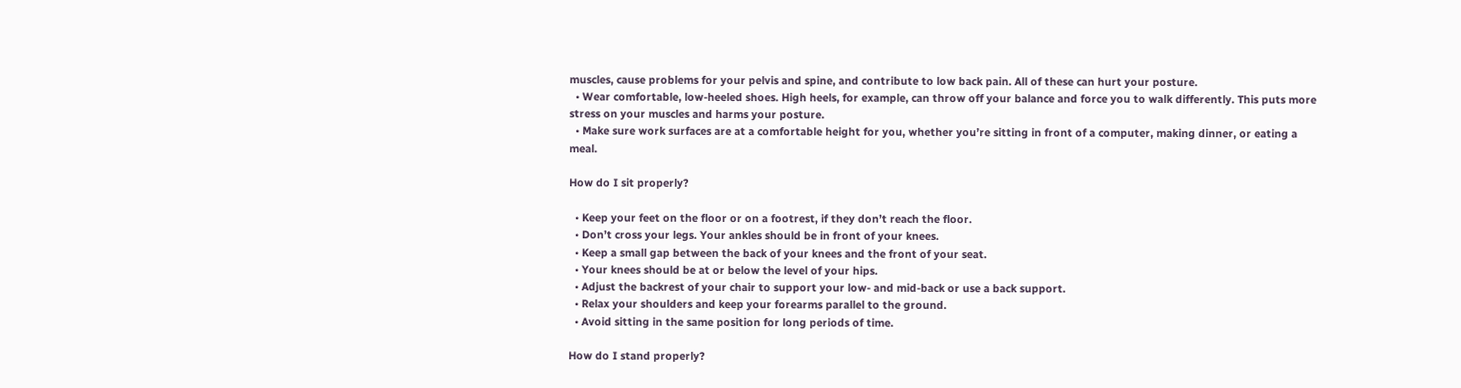muscles, cause problems for your pelvis and spine, and contribute to low back pain. All of these can hurt your posture.
  • Wear comfortable, low-heeled shoes. High heels, for example, can throw off your balance and force you to walk differently. This puts more stress on your muscles and harms your posture.
  • Make sure work surfaces are at a comfortable height for you, whether you’re sitting in front of a computer, making dinner, or eating a meal.

How do I sit properly?

  • Keep your feet on the floor or on a footrest, if they don’t reach the floor.
  • Don’t cross your legs. Your ankles should be in front of your knees.
  • Keep a small gap between the back of your knees and the front of your seat.
  • Your knees should be at or below the level of your hips.
  • Adjust the backrest of your chair to support your low- and mid-back or use a back support.
  • Relax your shoulders and keep your forearms parallel to the ground.
  • Avoid sitting in the same position for long periods of time.

How do I stand properly?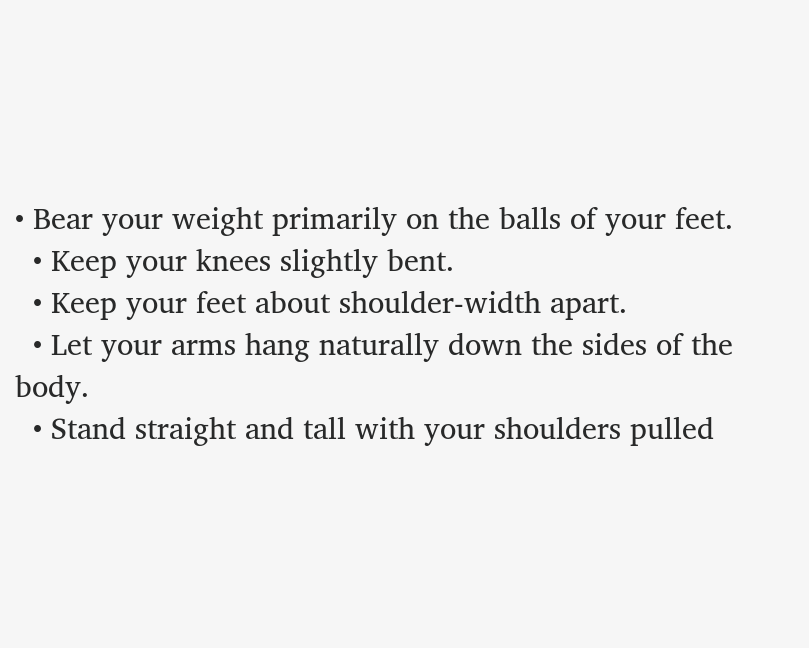• Bear your weight primarily on the balls of your feet.
  • Keep your knees slightly bent.
  • Keep your feet about shoulder-width apart.
  • Let your arms hang naturally down the sides of the body.
  • Stand straight and tall with your shoulders pulled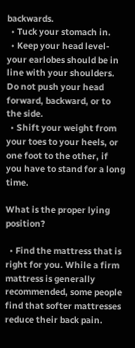backwards.
  • Tuck your stomach in.
  • Keep your head level-your earlobes should be in line with your shoulders. Do not push your head forward, backward, or to the side.
  • Shift your weight from your toes to your heels, or one foot to the other, if you have to stand for a long time.

What is the proper lying position?

  • Find the mattress that is right for you. While a firm mattress is generally recommended, some people find that softer mattresses reduce their back pain.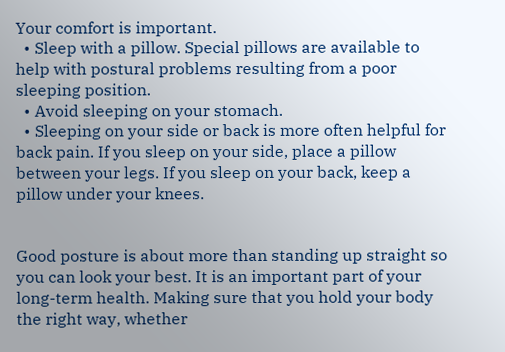Your comfort is important.
  • Sleep with a pillow. Special pillows are available to help with postural problems resulting from a poor sleeping position.
  • Avoid sleeping on your stomach.
  • Sleeping on your side or back is more often helpful for back pain. If you sleep on your side, place a pillow between your legs. If you sleep on your back, keep a pillow under your knees.


Good posture is about more than standing up straight so you can look your best. It is an important part of your long-term health. Making sure that you hold your body the right way, whether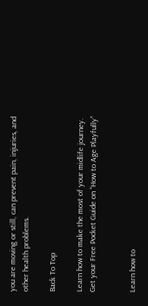you are moving or still, can prevent pain, injuries, and other health problems.

Back To Top

Learn how to make the most of your midlife journey. Get your Free Pocket Guide on “How to Age Playfully”


Learn how to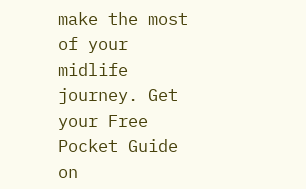make the most of your midlife journey. Get your Free Pocket Guide on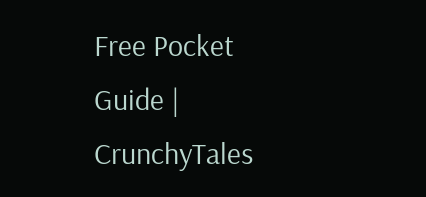Free Pocket Guide | CrunchyTales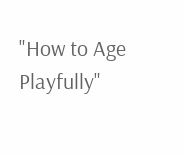"How to Age Playfully"